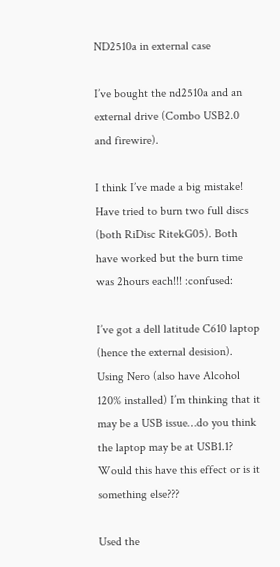ND2510a in external case

I’ve bought the nd2510a and an external drive (Combo USB2.0 and firewire).

I think I’ve made a big mistake! Have tried to burn two full discs (both RiDisc RitekG05). Both have worked but the burn time was 2hours each!!! :confused:

I’ve got a dell latitude C610 laptop (hence the external desision). Using Nero (also have Alcohol 120% installed) I’m thinking that it may be a USB issue…do you think the laptop may be at USB1.1? Would this have this effect or is it something else???

Used the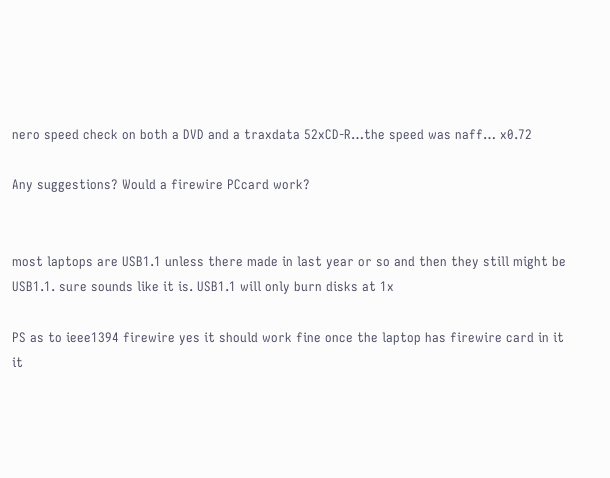nero speed check on both a DVD and a traxdata 52xCD-R…the speed was naff… x0.72

Any suggestions? Would a firewire PCcard work?


most laptops are USB1.1 unless there made in last year or so and then they still might be USB1.1. sure sounds like it is. USB1.1 will only burn disks at 1x

PS as to ieee1394 firewire yes it should work fine once the laptop has firewire card in it it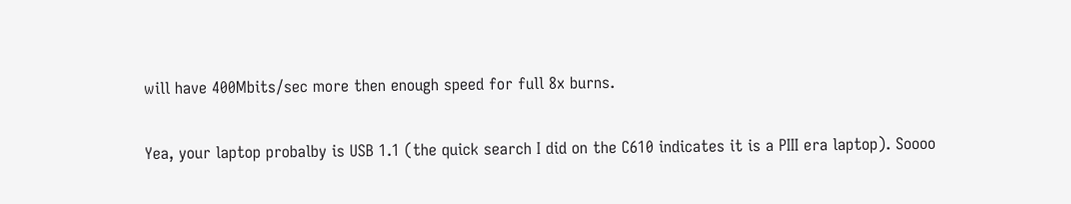will have 400Mbits/sec more then enough speed for full 8x burns.

Yea, your laptop probalby is USB 1.1 (the quick search I did on the C610 indicates it is a PIII era laptop). Soooo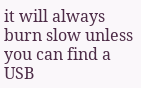it will always burn slow unless you can find a USB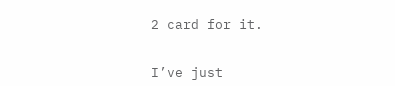2 card for it.


I’ve just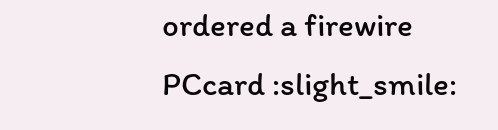ordered a firewire PCcard :slight_smile: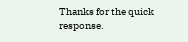Thanks for the quick response.